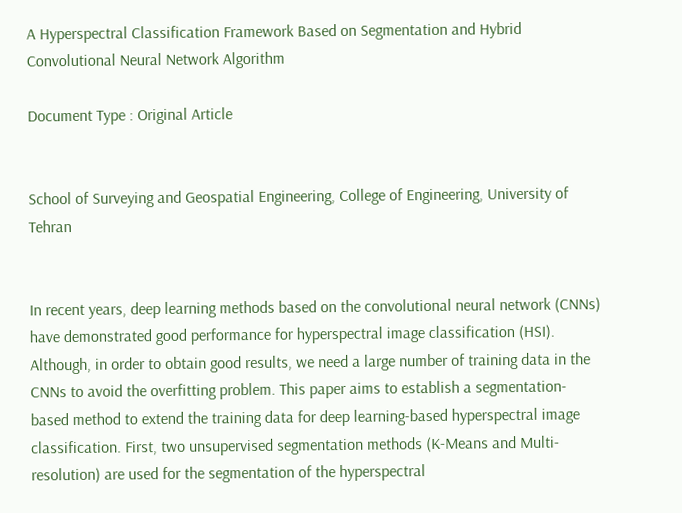A Hyperspectral Classification Framework Based on Segmentation and Hybrid Convolutional Neural Network Algorithm

Document Type : Original Article


School of Surveying and Geospatial Engineering, College of Engineering, University of Tehran


In recent years, deep learning methods based on the convolutional neural network (CNNs) have demonstrated good performance for hyperspectral image classification (HSI). Although, in order to obtain good results, we need a large number of training data in the CNNs to avoid the overfitting problem. This paper aims to establish a segmentation-based method to extend the training data for deep learning-based hyperspectral image classification. First, two unsupervised segmentation methods (K-Means and Multi-resolution) are used for the segmentation of the hyperspectral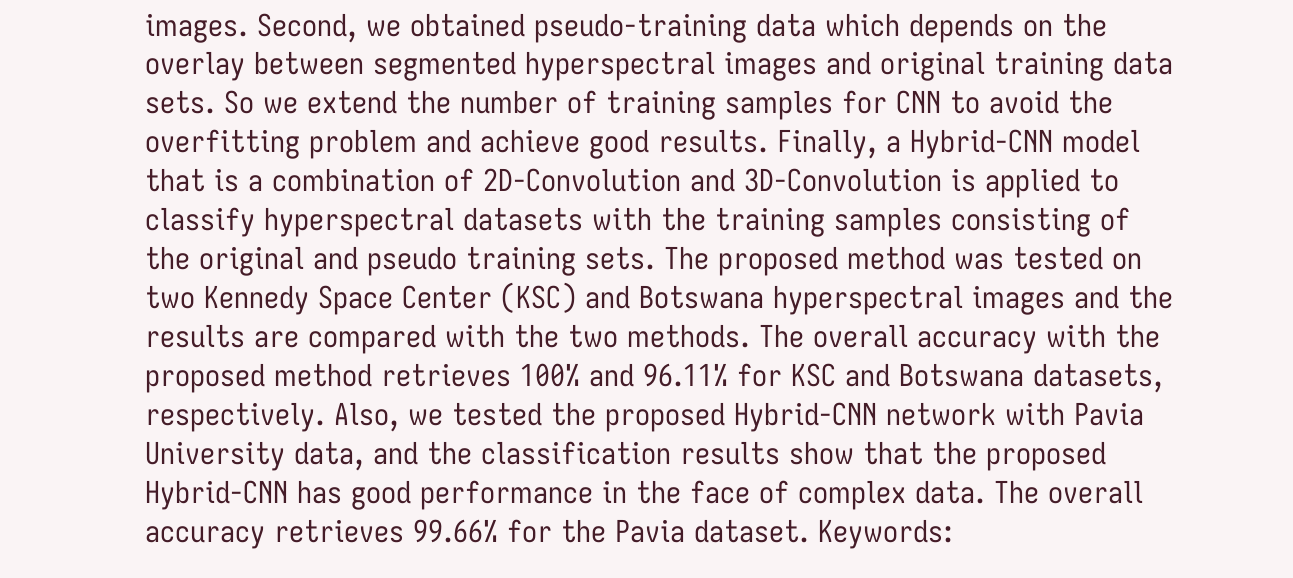images. Second, we obtained pseudo-training data which depends on the overlay between segmented hyperspectral images and original training data sets. So we extend the number of training samples for CNN to avoid the overfitting problem and achieve good results. Finally, a Hybrid-CNN model that is a combination of 2D-Convolution and 3D-Convolution is applied to classify hyperspectral datasets with the training samples consisting of the original and pseudo training sets. The proposed method was tested on two Kennedy Space Center (KSC) and Botswana hyperspectral images and the results are compared with the two methods. The overall accuracy with the proposed method retrieves 100% and 96.11% for KSC and Botswana datasets, respectively. Also, we tested the proposed Hybrid-CNN network with Pavia University data, and the classification results show that the proposed Hybrid-CNN has good performance in the face of complex data. The overall accuracy retrieves 99.66% for the Pavia dataset. Keywords: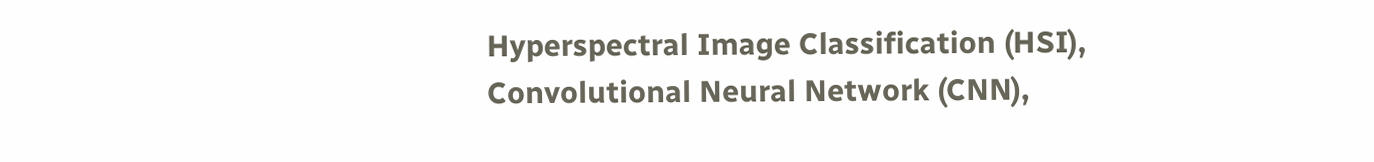Hyperspectral Image Classification (HSI), Convolutional Neural Network (CNN),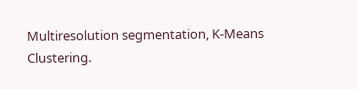Multiresolution segmentation, K-Means Clustering.